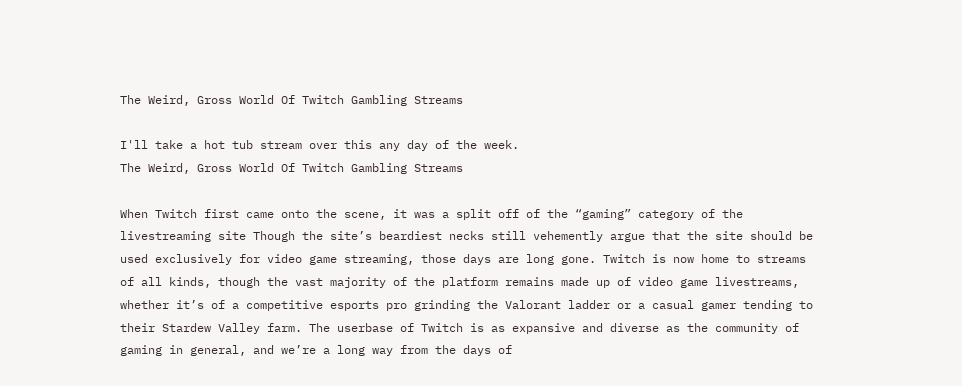The Weird, Gross World Of Twitch Gambling Streams

I'll take a hot tub stream over this any day of the week.
The Weird, Gross World Of Twitch Gambling Streams

When Twitch first came onto the scene, it was a split off of the “gaming” category of the livestreaming site Though the site’s beardiest necks still vehemently argue that the site should be used exclusively for video game streaming, those days are long gone. Twitch is now home to streams of all kinds, though the vast majority of the platform remains made up of video game livestreams, whether it’s of a competitive esports pro grinding the Valorant ladder or a casual gamer tending to their Stardew Valley farm. The userbase of Twitch is as expansive and diverse as the community of gaming in general, and we’re a long way from the days of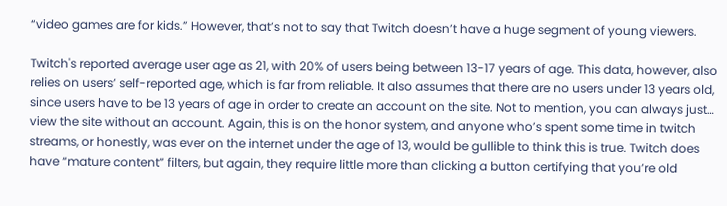“video games are for kids.” However, that’s not to say that Twitch doesn’t have a huge segment of young viewers.

Twitch's reported average user age as 21, with 20% of users being between 13-17 years of age. This data, however, also relies on users’ self-reported age, which is far from reliable. It also assumes that there are no users under 13 years old, since users have to be 13 years of age in order to create an account on the site. Not to mention, you can always just… view the site without an account. Again, this is on the honor system, and anyone who’s spent some time in twitch streams, or honestly, was ever on the internet under the age of 13, would be gullible to think this is true. Twitch does have “mature content” filters, but again, they require little more than clicking a button certifying that you’re old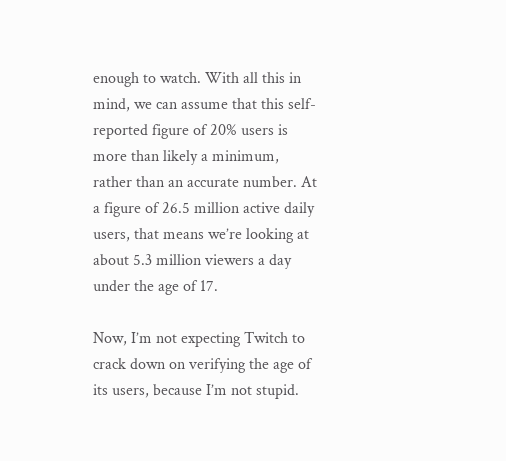enough to watch. With all this in mind, we can assume that this self-reported figure of 20% users is more than likely a minimum, rather than an accurate number. At a figure of 26.5 million active daily users, that means we’re looking at about 5.3 million viewers a day under the age of 17.

Now, I’m not expecting Twitch to crack down on verifying the age of its users, because I’m not stupid.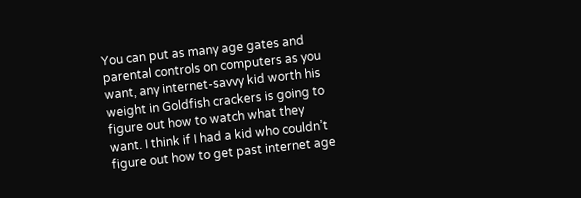You can put as many age gates and parental controls on computers as you want, any internet-savvy kid worth his weight in Goldfish crackers is going to figure out how to watch what they want. I think if I had a kid who couldn’t figure out how to get past internet age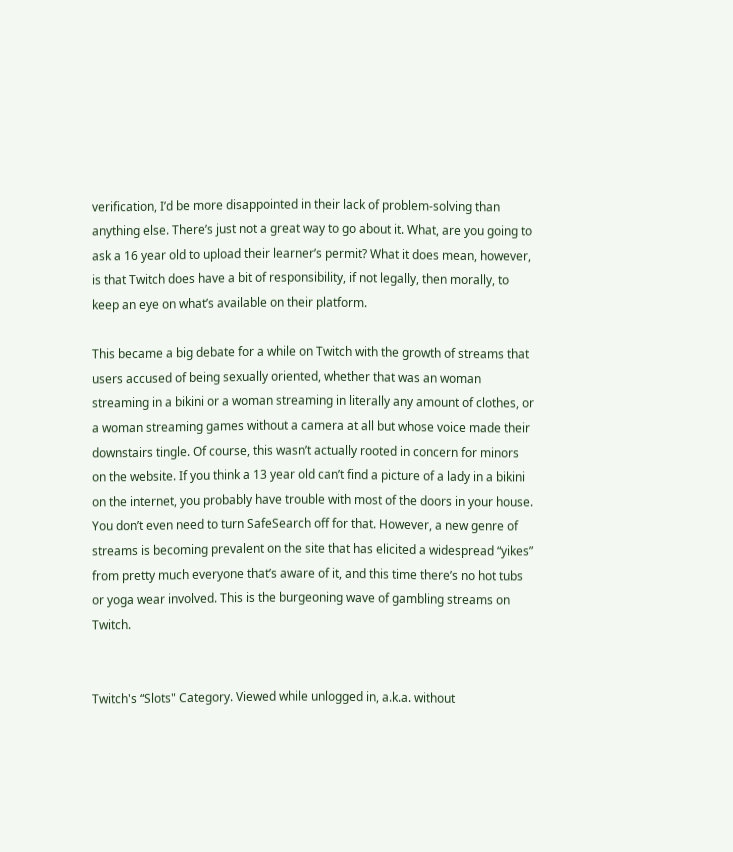verification, I’d be more disappointed in their lack of problem-solving than anything else. There’s just not a great way to go about it. What, are you going to ask a 16 year old to upload their learner’s permit? What it does mean, however, is that Twitch does have a bit of responsibility, if not legally, then morally, to keep an eye on what’s available on their platform.

This became a big debate for a while on Twitch with the growth of streams that users accused of being sexually oriented, whether that was an woman streaming in a bikini or a woman streaming in literally any amount of clothes, or a woman streaming games without a camera at all but whose voice made their downstairs tingle. Of course, this wasn’t actually rooted in concern for minors on the website. If you think a 13 year old can’t find a picture of a lady in a bikini on the internet, you probably have trouble with most of the doors in your house. You don’t even need to turn SafeSearch off for that. However, a new genre of streams is becoming prevalent on the site that has elicited a widespread “yikes” from pretty much everyone that’s aware of it, and this time there’s no hot tubs or yoga wear involved. This is the burgeoning wave of gambling streams on Twitch.


Twitch's “Slots" Category. Viewed while unlogged in, a.k.a. without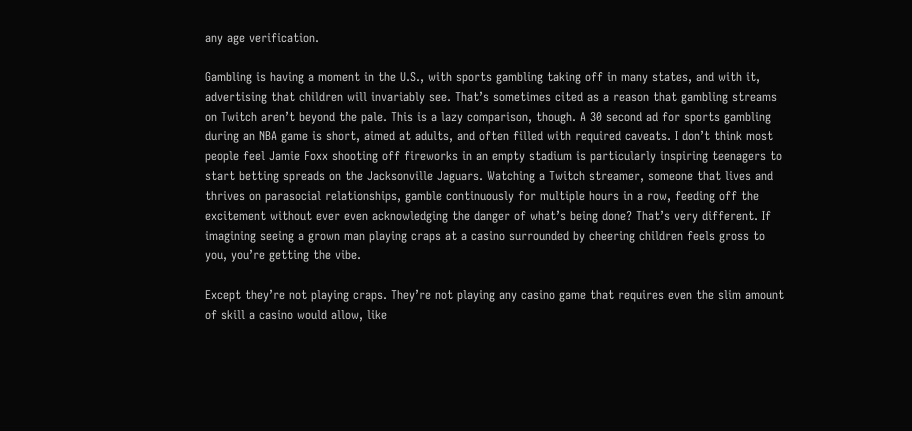any age verification.

Gambling is having a moment in the U.S., with sports gambling taking off in many states, and with it, advertising that children will invariably see. That’s sometimes cited as a reason that gambling streams on Twitch aren’t beyond the pale. This is a lazy comparison, though. A 30 second ad for sports gambling during an NBA game is short, aimed at adults, and often filled with required caveats. I don’t think most people feel Jamie Foxx shooting off fireworks in an empty stadium is particularly inspiring teenagers to start betting spreads on the Jacksonville Jaguars. Watching a Twitch streamer, someone that lives and thrives on parasocial relationships, gamble continuously for multiple hours in a row, feeding off the excitement without ever even acknowledging the danger of what’s being done? That’s very different. If imagining seeing a grown man playing craps at a casino surrounded by cheering children feels gross to you, you’re getting the vibe.

Except they’re not playing craps. They’re not playing any casino game that requires even the slim amount of skill a casino would allow, like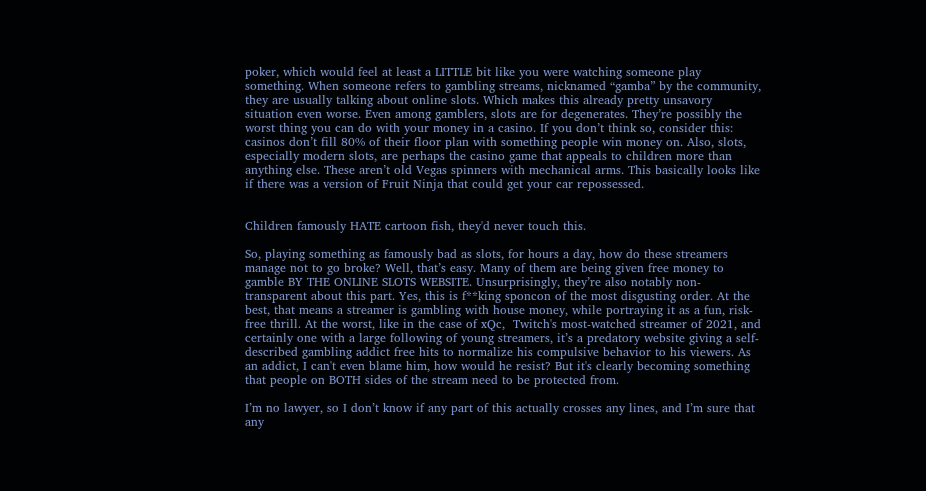poker, which would feel at least a LITTLE bit like you were watching someone play something. When someone refers to gambling streams, nicknamed “gamba” by the community, they are usually talking about online slots. Which makes this already pretty unsavory situation even worse. Even among gamblers, slots are for degenerates. They’re possibly the worst thing you can do with your money in a casino. If you don’t think so, consider this: casinos don’t fill 80% of their floor plan with something people win money on. Also, slots, especially modern slots, are perhaps the casino game that appeals to children more than anything else. These aren’t old Vegas spinners with mechanical arms. This basically looks like if there was a version of Fruit Ninja that could get your car repossessed.


Children famously HATE cartoon fish, they'd never touch this.

So, playing something as famously bad as slots, for hours a day, how do these streamers manage not to go broke? Well, that’s easy. Many of them are being given free money to gamble BY THE ONLINE SLOTS WEBSITE. Unsurprisingly, they’re also notably non-transparent about this part. Yes, this is f**king sponcon of the most disgusting order. At the best, that means a streamer is gambling with house money, while portraying it as a fun, risk-free thrill. At the worst, like in the case of xQc,  Twitch's most-watched streamer of 2021, and certainly one with a large following of young streamers, it’s a predatory website giving a self-described gambling addict free hits to normalize his compulsive behavior to his viewers. As an addict, I can't even blame him, how would he resist? But it's clearly becoming something that people on BOTH sides of the stream need to be protected from.

I’m no lawyer, so I don’t know if any part of this actually crosses any lines, and I’m sure that any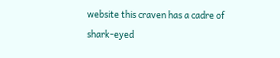website this craven has a cadre of shark-eyed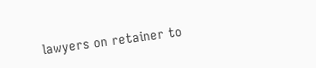lawyers on retainer to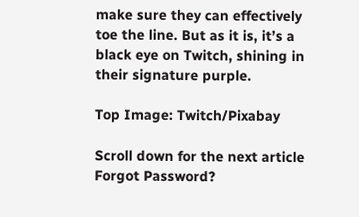make sure they can effectively toe the line. But as it is, it’s a black eye on Twitch, shining in their signature purple.

Top Image: Twitch/Pixabay

Scroll down for the next article
Forgot Password?